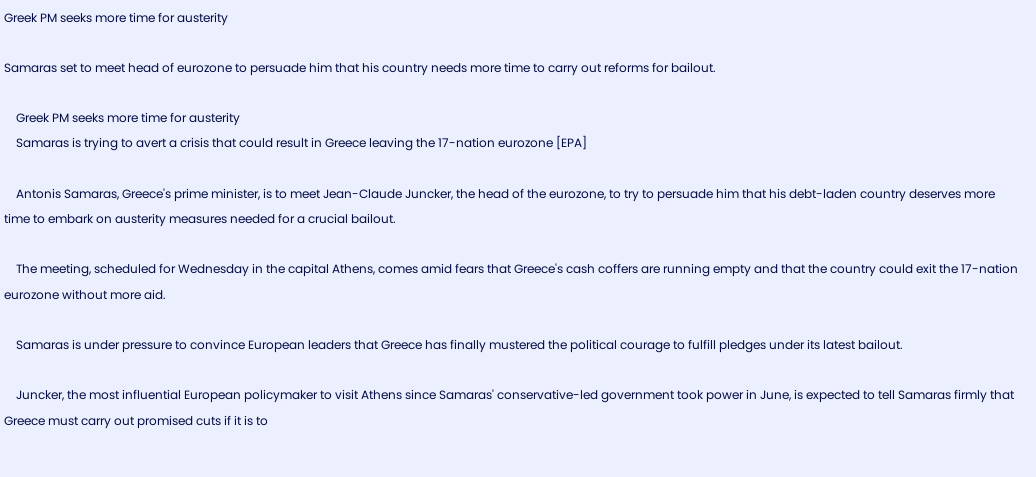Greek PM seeks more time for austerity

Samaras set to meet head of eurozone to persuade him that his country needs more time to carry out reforms for bailout.

    Greek PM seeks more time for austerity
    Samaras is trying to avert a crisis that could result in Greece leaving the 17-nation eurozone [EPA]

    Antonis Samaras, Greece's prime minister, is to meet Jean-Claude Juncker, the head of the eurozone, to try to persuade him that his debt-laden country deserves more time to embark on austerity measures needed for a crucial bailout.

    The meeting, scheduled for Wednesday in the capital Athens, comes amid fears that Greece's cash coffers are running empty and that the country could exit the 17-nation eurozone without more aid.

    Samaras is under pressure to convince European leaders that Greece has finally mustered the political courage to fulfill pledges under its latest bailout.

    Juncker, the most influential European policymaker to visit Athens since Samaras' conservative-led government took power in June, is expected to tell Samaras firmly that Greece must carry out promised cuts if it is to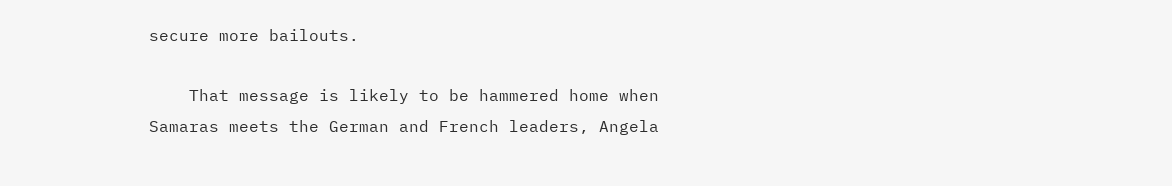secure more bailouts.

    That message is likely to be hammered home when Samaras meets the German and French leaders, Angela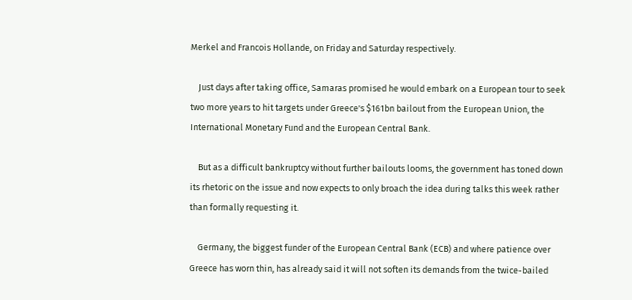Merkel and Francois Hollande, on Friday and Saturday respectively.

    Just days after taking office, Samaras promised he would embark on a European tour to seek two more years to hit targets under Greece's $161bn bailout from the European Union, the International Monetary Fund and the European Central Bank.

    But as a difficult bankruptcy without further bailouts looms, the government has toned down its rhetoric on the issue and now expects to only broach the idea during talks this week rather than formally requesting it.

    Germany, the biggest funder of the European Central Bank (ECB) and where patience over Greece has worn thin, has already said it will not soften its demands from the twice-bailed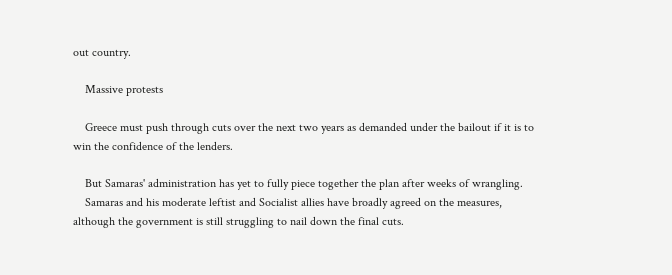out country.

    Massive protests

    Greece must push through cuts over the next two years as demanded under the bailout if it is to win the confidence of the lenders.

    But Samaras' administration has yet to fully piece together the plan after weeks of wrangling.
    Samaras and his moderate leftist and Socialist allies have broadly agreed on the measures, although the government is still struggling to nail down the final cuts.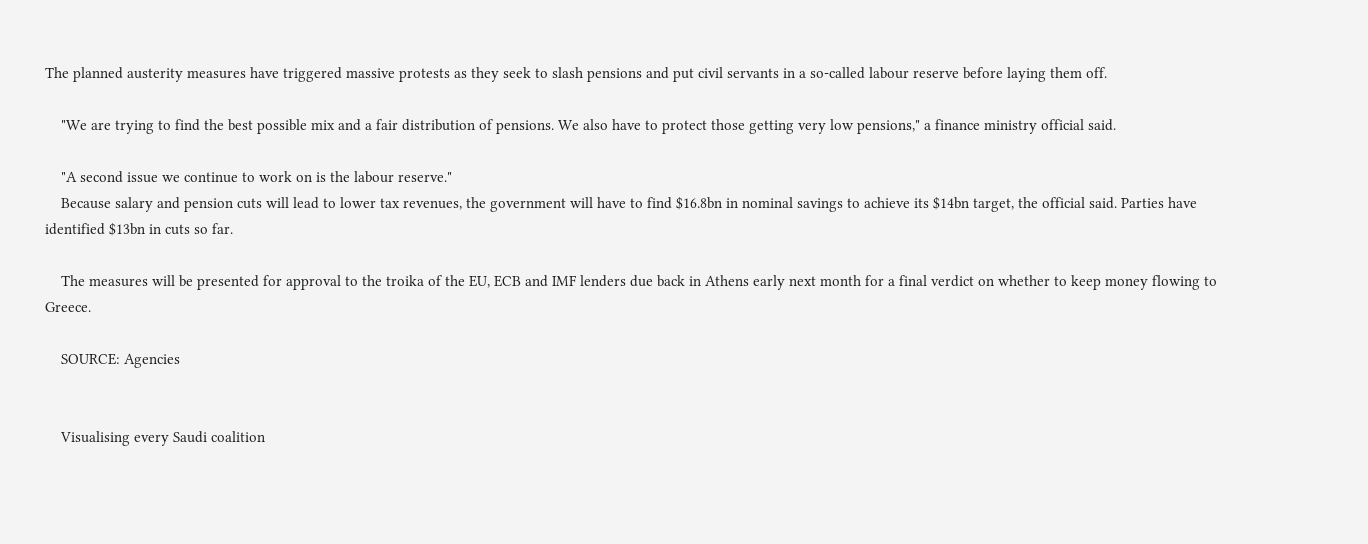The planned austerity measures have triggered massive protests as they seek to slash pensions and put civil servants in a so-called labour reserve before laying them off.

    "We are trying to find the best possible mix and a fair distribution of pensions. We also have to protect those getting very low pensions," a finance ministry official said.

    "A second issue we continue to work on is the labour reserve."
    Because salary and pension cuts will lead to lower tax revenues, the government will have to find $16.8bn in nominal savings to achieve its $14bn target, the official said. Parties have identified $13bn in cuts so far.

    The measures will be presented for approval to the troika of the EU, ECB and IMF lenders due back in Athens early next month for a final verdict on whether to keep money flowing to Greece.

    SOURCE: Agencies


    Visualising every Saudi coalition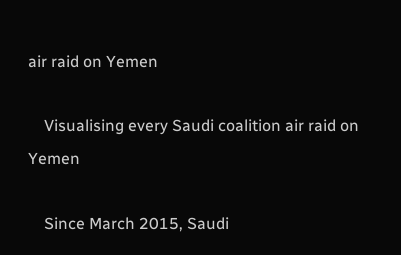air raid on Yemen

    Visualising every Saudi coalition air raid on Yemen

    Since March 2015, Saudi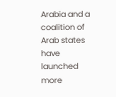Arabia and a coalition of Arab states have launched more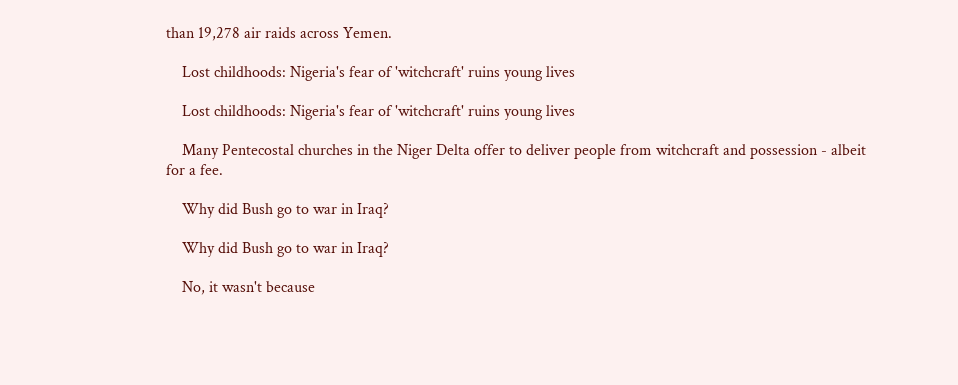than 19,278 air raids across Yemen.

    Lost childhoods: Nigeria's fear of 'witchcraft' ruins young lives

    Lost childhoods: Nigeria's fear of 'witchcraft' ruins young lives

    Many Pentecostal churches in the Niger Delta offer to deliver people from witchcraft and possession - albeit for a fee.

    Why did Bush go to war in Iraq?

    Why did Bush go to war in Iraq?

    No, it wasn't because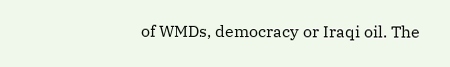of WMDs, democracy or Iraqi oil. The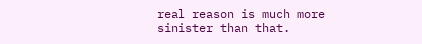real reason is much more sinister than that.